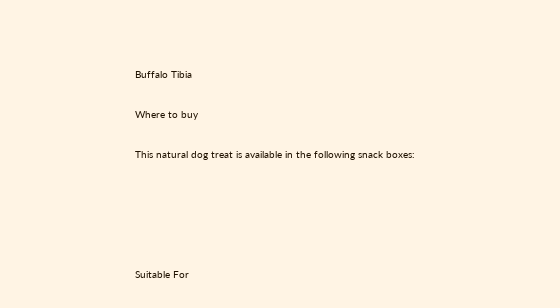Buffalo Tibia

Where to buy

This natural dog treat is available in the following snack boxes:





Suitable For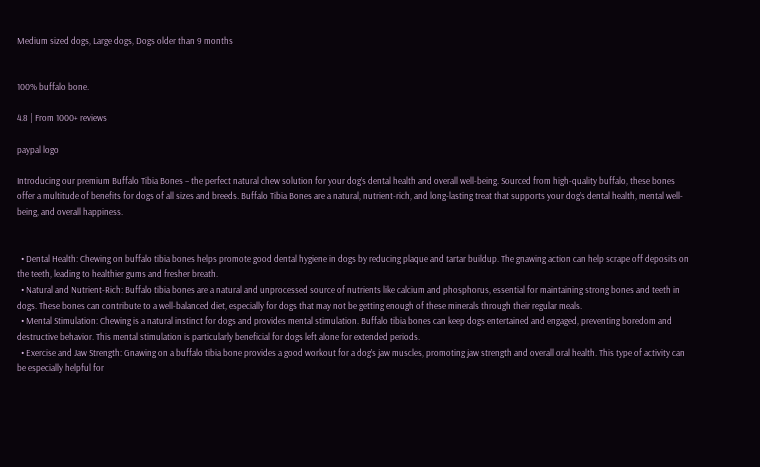Medium sized dogs, Large dogs, Dogs older than 9 months


100% buffalo bone.

4.8 | From 1000+ reviews

paypal logo

Introducing our premium Buffalo Tibia Bones – the perfect natural chew solution for your dog’s dental health and overall well-being. Sourced from high-quality buffalo, these bones offer a multitude of benefits for dogs of all sizes and breeds. Buffalo Tibia Bones are a natural, nutrient-rich, and long-lasting treat that supports your dog’s dental health, mental well-being, and overall happiness.


  • Dental Health: Chewing on buffalo tibia bones helps promote good dental hygiene in dogs by reducing plaque and tartar buildup. The gnawing action can help scrape off deposits on the teeth, leading to healthier gums and fresher breath.
  • Natural and Nutrient-Rich: Buffalo tibia bones are a natural and unprocessed source of nutrients like calcium and phosphorus, essential for maintaining strong bones and teeth in dogs. These bones can contribute to a well-balanced diet, especially for dogs that may not be getting enough of these minerals through their regular meals.
  • Mental Stimulation: Chewing is a natural instinct for dogs and provides mental stimulation. Buffalo tibia bones can keep dogs entertained and engaged, preventing boredom and destructive behavior. This mental stimulation is particularly beneficial for dogs left alone for extended periods.
  • Exercise and Jaw Strength: Gnawing on a buffalo tibia bone provides a good workout for a dog’s jaw muscles, promoting jaw strength and overall oral health. This type of activity can be especially helpful for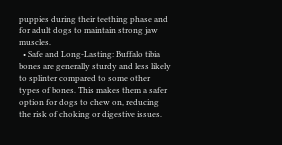puppies during their teething phase and for adult dogs to maintain strong jaw muscles.
  • Safe and Long-Lasting: Buffalo tibia bones are generally sturdy and less likely to splinter compared to some other types of bones. This makes them a safer option for dogs to chew on, reducing the risk of choking or digestive issues.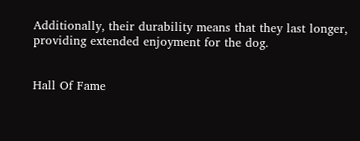Additionally, their durability means that they last longer, providing extended enjoyment for the dog.


Hall Of Fame